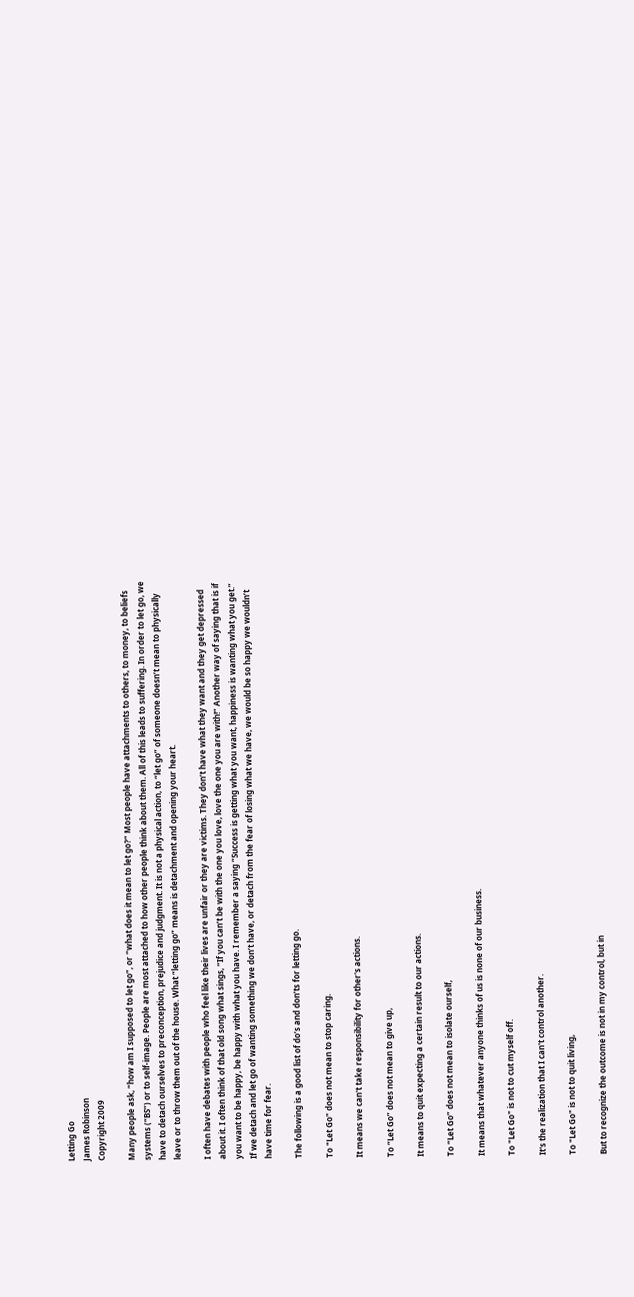Letting Go
James Robinson
Copyright 2009

Many people ask, “how am I supposed to let go”, or “what does it mean to let go?” Most people have attachments to others, to money, to beliefs systems (“BS”) or to self-image. People are most attached to how other people think about them. All of this leads to suffering. In order to let go, we have to detach ourselves to preconception, prejudice and judgment. It is not a physical action, to “let go” of someone doesn’t mean to physically leave or to throw them out of the house. What “letting go” means is detachment and opening your heart.

I often have debates with people who feel like their lives are unfair or they are victims. They don’t have what they want and they get depressed about it. I often think of that old song what sings, “If you can’t be with the one you love, love the one you are with!” Another way of saying that is if you want to be happy, be happy with what you have. I remember a saying “Success is getting what you want, happiness is wanting what you get.” If we detach and let go of wanting something we don’t have, or detach from the fear of losing what we have, we would be so happy we wouldn’t have time for fear.

The following is a good list of do’s and don’ts for letting go.

To "Let Go" does not mean to stop caring.

It means we can't take responsibility for other's actions.

To “Let Go” does not mean to give up,

It means to quit expecting a certain result to our actions.

To “Let Go” does not mean to isolate ourself,

It means that whatever anyone thinks of us is none of our business.

To "Let Go" is not to cut myself off.

It's the realization that I can't control another.

To "Let Go" is not to quit living,

But to recognize the outcome is not in my control, but in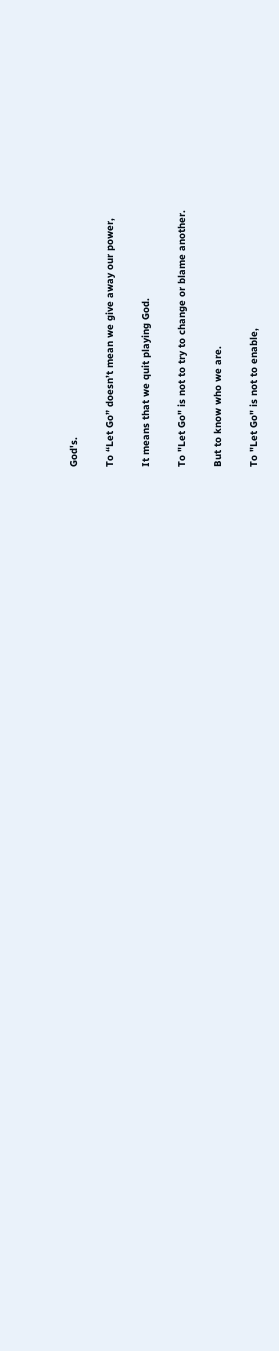God's.

To “Let Go” doesn’t mean we give away our power,

It means that we quit playing God.

To "Let Go" is not to try to change or blame another.

But to know who we are.

To "Let Go" is not to enable,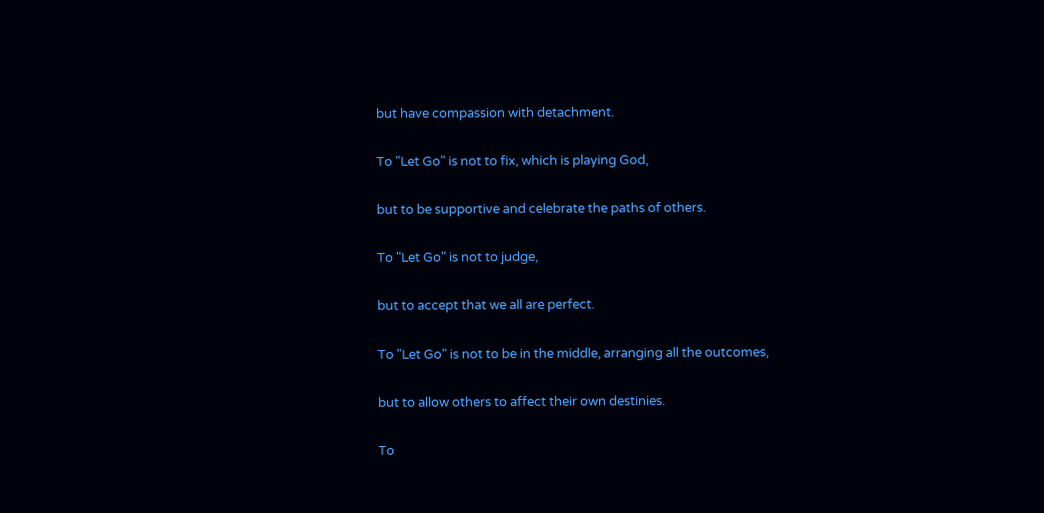but have compassion with detachment.

To "Let Go" is not to fix, which is playing God,

but to be supportive and celebrate the paths of others.

To "Let Go" is not to judge,

but to accept that we all are perfect.

To "Let Go" is not to be in the middle, arranging all the outcomes,

but to allow others to affect their own destinies.

To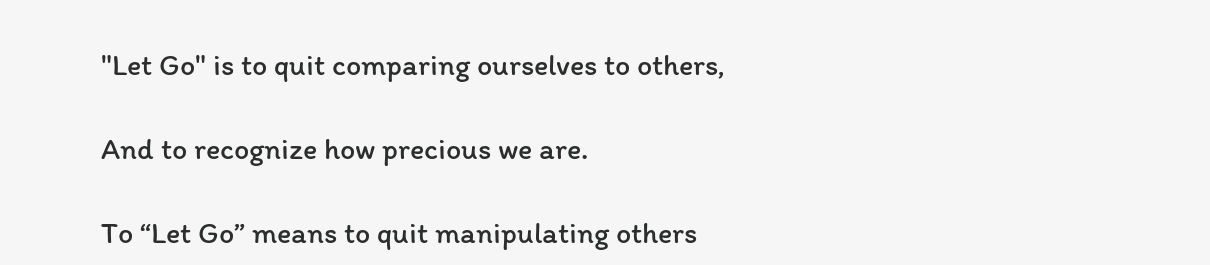"Let Go" is to quit comparing ourselves to others,

And to recognize how precious we are.

To “Let Go” means to quit manipulating others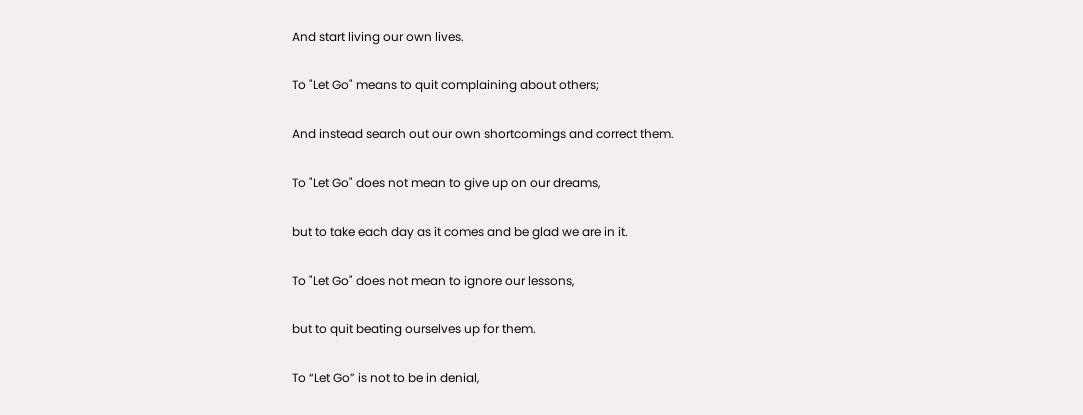And start living our own lives.

To "Let Go" means to quit complaining about others;

And instead search out our own shortcomings and correct them.

To "Let Go" does not mean to give up on our dreams,

but to take each day as it comes and be glad we are in it.

To "Let Go" does not mean to ignore our lessons,

but to quit beating ourselves up for them.

To “Let Go” is not to be in denial,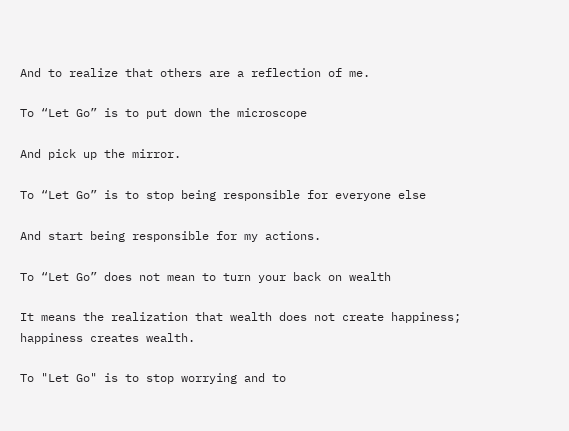And to realize that others are a reflection of me.

To “Let Go” is to put down the microscope

And pick up the mirror.

To “Let Go” is to stop being responsible for everyone else

And start being responsible for my actions.

To “Let Go” does not mean to turn your back on wealth

It means the realization that wealth does not create happiness; happiness creates wealth.

To "Let Go" is to stop worrying and to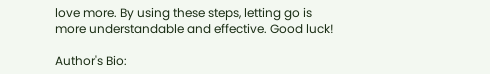love more. By using these steps, letting go is more understandable and effective. Good luck!

Author's Bio: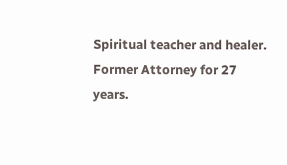Spiritual teacher and healer. Former Attorney for 27 years.